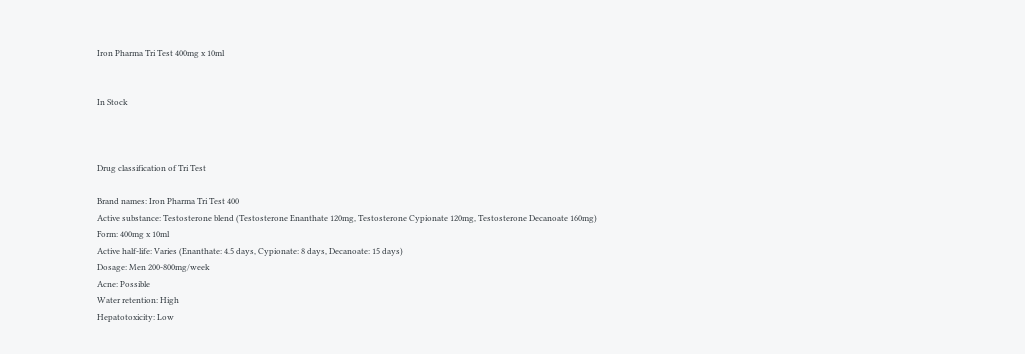Iron Pharma Tri Test 400mg x 10ml


In Stock



Drug classification of Tri Test

Brand names: Iron Pharma Tri Test 400
Active substance: Testosterone blend (Testosterone Enanthate 120mg, Testosterone Cypionate 120mg, Testosterone Decanoate 160mg)
Form: 400mg x 10ml
Active half-life: Varies (Enanthate: 4.5 days, Cypionate: 8 days, Decanoate: 15 days)
Dosage: Men 200-800mg/week
Acne: Possible
Water retention: High
Hepatotoxicity: Low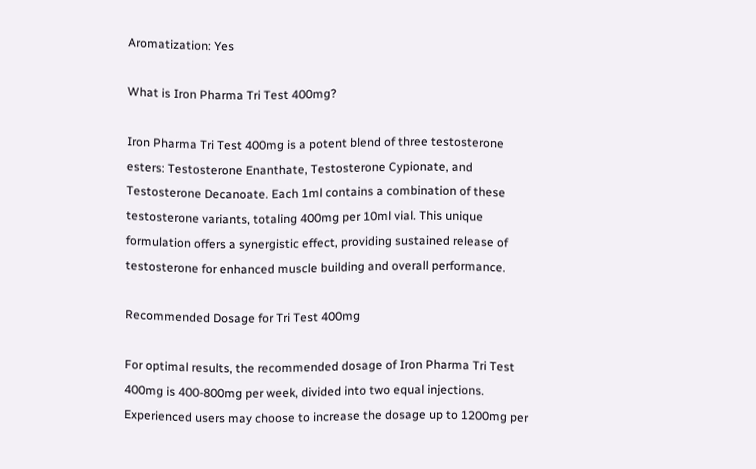Aromatization: Yes

What is Iron Pharma Tri Test 400mg?

Iron Pharma Tri Test 400mg is a potent blend of three testosterone esters: Testosterone Enanthate, Testosterone Cypionate, and Testosterone Decanoate. Each 1ml contains a combination of these testosterone variants, totaling 400mg per 10ml vial. This unique formulation offers a synergistic effect, providing sustained release of testosterone for enhanced muscle building and overall performance.

Recommended Dosage for Tri Test 400mg

For optimal results, the recommended dosage of Iron Pharma Tri Test 400mg is 400-800mg per week, divided into two equal injections. Experienced users may choose to increase the dosage up to 1200mg per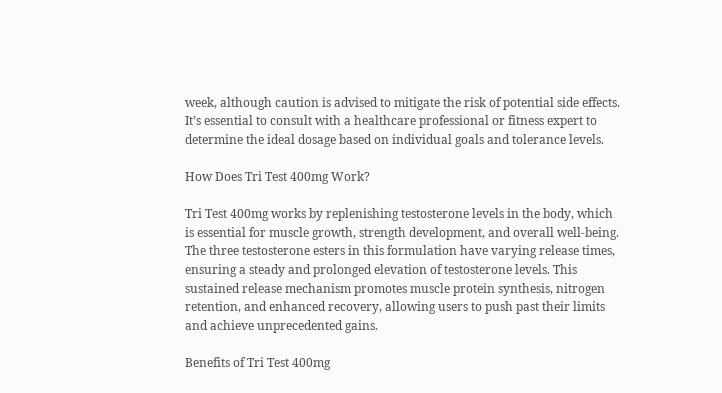week, although caution is advised to mitigate the risk of potential side effects. It’s essential to consult with a healthcare professional or fitness expert to determine the ideal dosage based on individual goals and tolerance levels.

How Does Tri Test 400mg Work?

Tri Test 400mg works by replenishing testosterone levels in the body, which is essential for muscle growth, strength development, and overall well-being. The three testosterone esters in this formulation have varying release times, ensuring a steady and prolonged elevation of testosterone levels. This sustained release mechanism promotes muscle protein synthesis, nitrogen retention, and enhanced recovery, allowing users to push past their limits and achieve unprecedented gains.

Benefits of Tri Test 400mg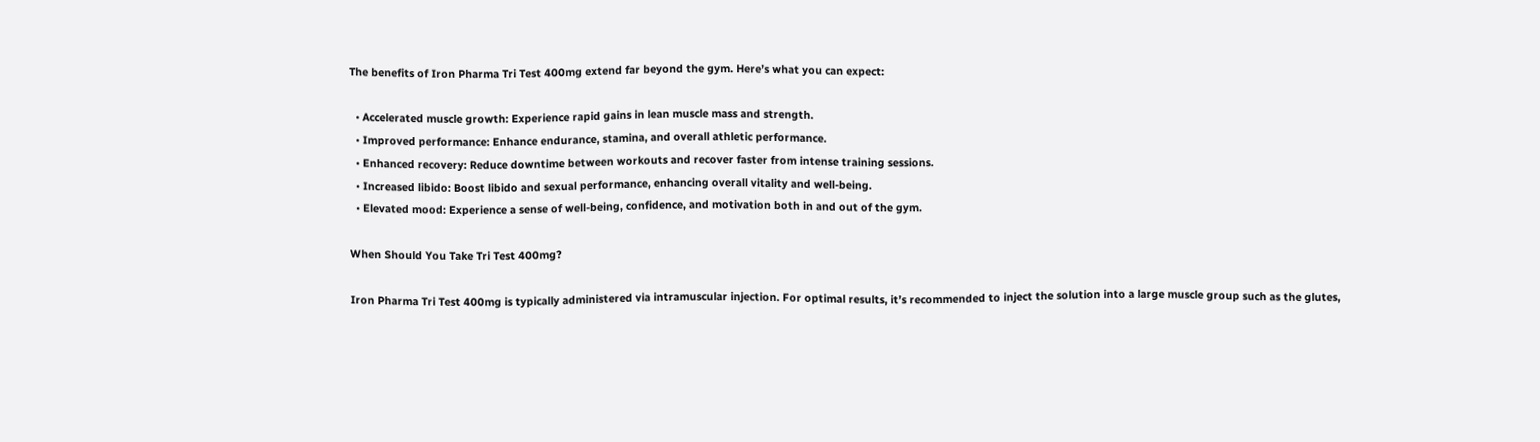The benefits of Iron Pharma Tri Test 400mg extend far beyond the gym. Here’s what you can expect:

  • Accelerated muscle growth: Experience rapid gains in lean muscle mass and strength.
  • Improved performance: Enhance endurance, stamina, and overall athletic performance.
  • Enhanced recovery: Reduce downtime between workouts and recover faster from intense training sessions.
  • Increased libido: Boost libido and sexual performance, enhancing overall vitality and well-being.
  • Elevated mood: Experience a sense of well-being, confidence, and motivation both in and out of the gym.

When Should You Take Tri Test 400mg?

Iron Pharma Tri Test 400mg is typically administered via intramuscular injection. For optimal results, it’s recommended to inject the solution into a large muscle group such as the glutes,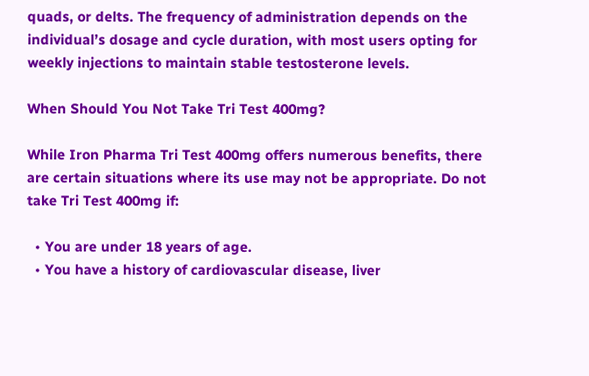quads, or delts. The frequency of administration depends on the individual’s dosage and cycle duration, with most users opting for weekly injections to maintain stable testosterone levels.

When Should You Not Take Tri Test 400mg?

While Iron Pharma Tri Test 400mg offers numerous benefits, there are certain situations where its use may not be appropriate. Do not take Tri Test 400mg if:

  • You are under 18 years of age.
  • You have a history of cardiovascular disease, liver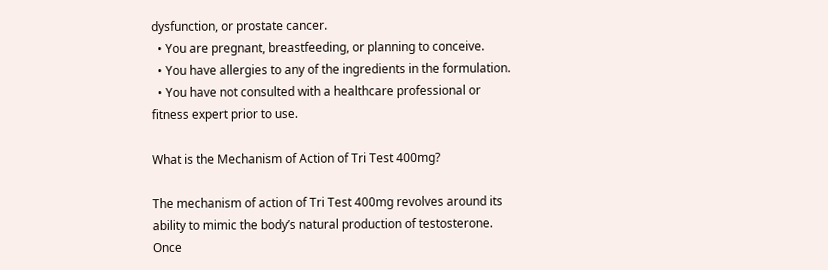dysfunction, or prostate cancer.
  • You are pregnant, breastfeeding, or planning to conceive.
  • You have allergies to any of the ingredients in the formulation.
  • You have not consulted with a healthcare professional or fitness expert prior to use.

What is the Mechanism of Action of Tri Test 400mg?

The mechanism of action of Tri Test 400mg revolves around its ability to mimic the body’s natural production of testosterone. Once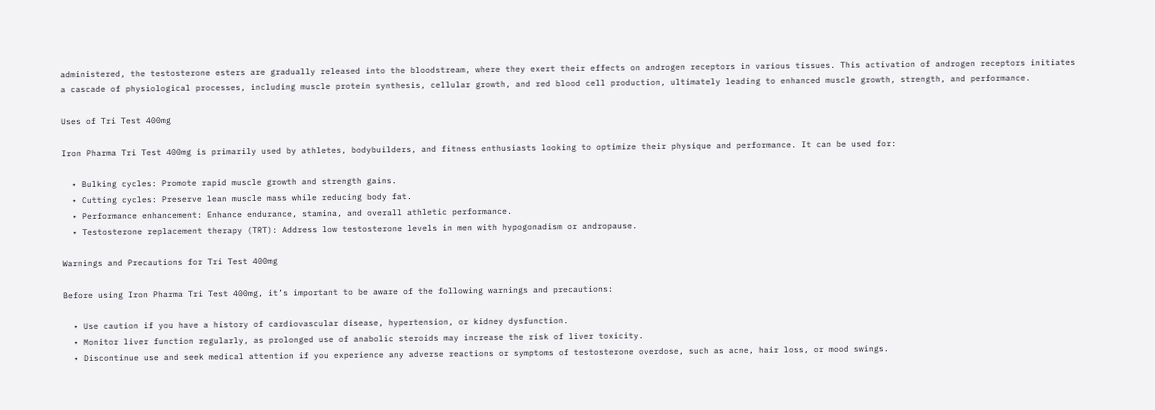administered, the testosterone esters are gradually released into the bloodstream, where they exert their effects on androgen receptors in various tissues. This activation of androgen receptors initiates a cascade of physiological processes, including muscle protein synthesis, cellular growth, and red blood cell production, ultimately leading to enhanced muscle growth, strength, and performance.

Uses of Tri Test 400mg

Iron Pharma Tri Test 400mg is primarily used by athletes, bodybuilders, and fitness enthusiasts looking to optimize their physique and performance. It can be used for:

  • Bulking cycles: Promote rapid muscle growth and strength gains.
  • Cutting cycles: Preserve lean muscle mass while reducing body fat.
  • Performance enhancement: Enhance endurance, stamina, and overall athletic performance.
  • Testosterone replacement therapy (TRT): Address low testosterone levels in men with hypogonadism or andropause.

Warnings and Precautions for Tri Test 400mg

Before using Iron Pharma Tri Test 400mg, it’s important to be aware of the following warnings and precautions:

  • Use caution if you have a history of cardiovascular disease, hypertension, or kidney dysfunction.
  • Monitor liver function regularly, as prolonged use of anabolic steroids may increase the risk of liver toxicity.
  • Discontinue use and seek medical attention if you experience any adverse reactions or symptoms of testosterone overdose, such as acne, hair loss, or mood swings.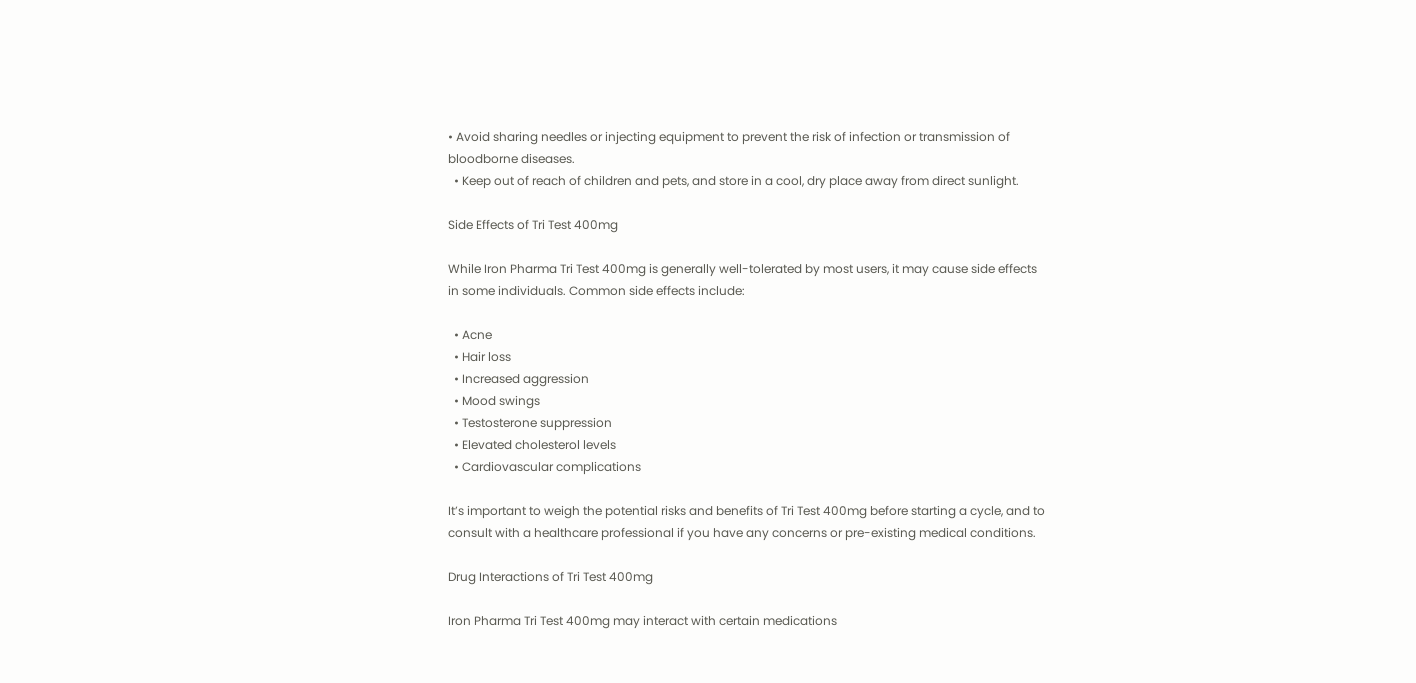• Avoid sharing needles or injecting equipment to prevent the risk of infection or transmission of bloodborne diseases.
  • Keep out of reach of children and pets, and store in a cool, dry place away from direct sunlight.

Side Effects of Tri Test 400mg

While Iron Pharma Tri Test 400mg is generally well-tolerated by most users, it may cause side effects in some individuals. Common side effects include:

  • Acne
  • Hair loss
  • Increased aggression
  • Mood swings
  • Testosterone suppression
  • Elevated cholesterol levels
  • Cardiovascular complications

It’s important to weigh the potential risks and benefits of Tri Test 400mg before starting a cycle, and to consult with a healthcare professional if you have any concerns or pre-existing medical conditions.

Drug Interactions of Tri Test 400mg

Iron Pharma Tri Test 400mg may interact with certain medications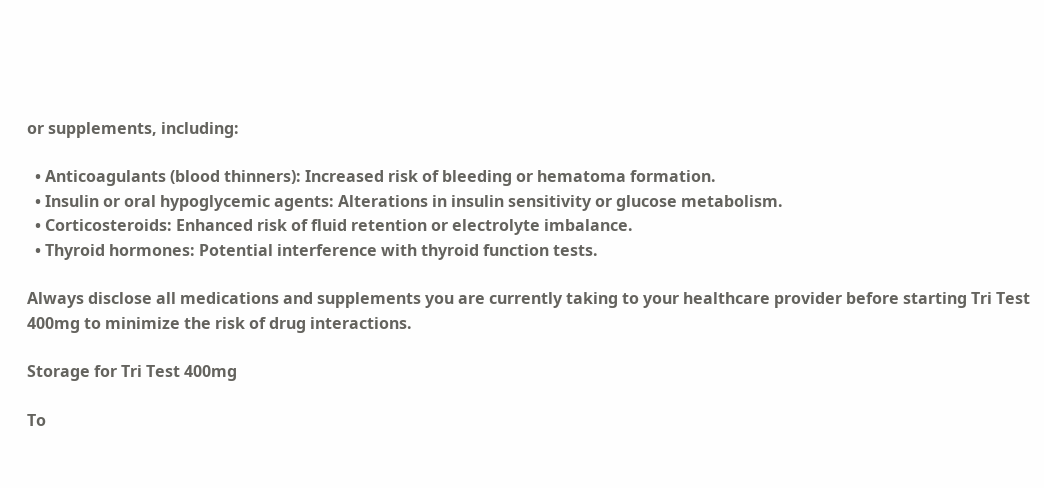or supplements, including:

  • Anticoagulants (blood thinners): Increased risk of bleeding or hematoma formation.
  • Insulin or oral hypoglycemic agents: Alterations in insulin sensitivity or glucose metabolism.
  • Corticosteroids: Enhanced risk of fluid retention or electrolyte imbalance.
  • Thyroid hormones: Potential interference with thyroid function tests.

Always disclose all medications and supplements you are currently taking to your healthcare provider before starting Tri Test 400mg to minimize the risk of drug interactions.

Storage for Tri Test 400mg

To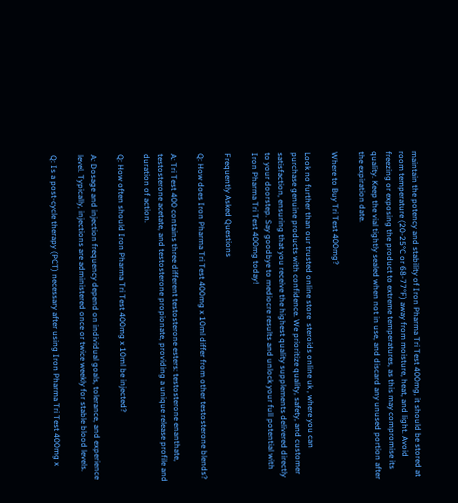maintain the potency and stability of Iron Pharma Tri Test 400mg, it should be stored at room temperature (20-25°C or 68-77°F) away from moisture, heat, and light. Avoid freezing or exposing the product to extreme temperatures, as this may compromise its quality. Keep the vial tightly sealed when not in use, and discard any unused portion after the expiration date.

Where to Buy Tri Test 400mg?

Look no further than our trusted online store  steroids online uk , where you can purchase genuine products with confidence. We prioritize quality, safety, and customer satisfaction, ensuring that you receive the highest quality supplements delivered directly to your doorstep. Say goodbye to mediocre results and unlock your full potential with Iron Pharma Tri Test 400mg today!

Frequently Asked Questions

Q: How does Iron Pharma Tri Test 400mg x 10ml differ from other testosterone blends?

A: Tri Test 400 contains three different testosterone esters: testosterone enanthate, testosterone acetate, and testosterone propionate, providing a unique release profile and duration of action.

Q: How often should Iron Pharma Tri Test 400mg x 10ml be injected?

A: Dosage and injection frequency depend on individual goals, tolerance, and experience level. Typically, injections are administered once or twice weekly for stable blood levels.

Q: Is a post-cycle therapy (PCT) necessary after using Iron Pharma Tri Test 400mg x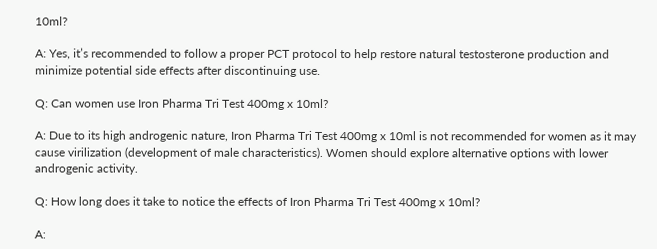10ml?

A: Yes, it’s recommended to follow a proper PCT protocol to help restore natural testosterone production and minimize potential side effects after discontinuing use.

Q: Can women use Iron Pharma Tri Test 400mg x 10ml?

A: Due to its high androgenic nature, Iron Pharma Tri Test 400mg x 10ml is not recommended for women as it may cause virilization (development of male characteristics). Women should explore alternative options with lower androgenic activity.

Q: How long does it take to notice the effects of Iron Pharma Tri Test 400mg x 10ml?

A: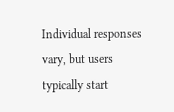Individual responses vary, but users typically start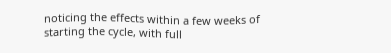noticing the effects within a few weeks of starting the cycle, with full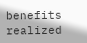benefits realized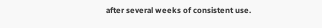after several weeks of consistent use.